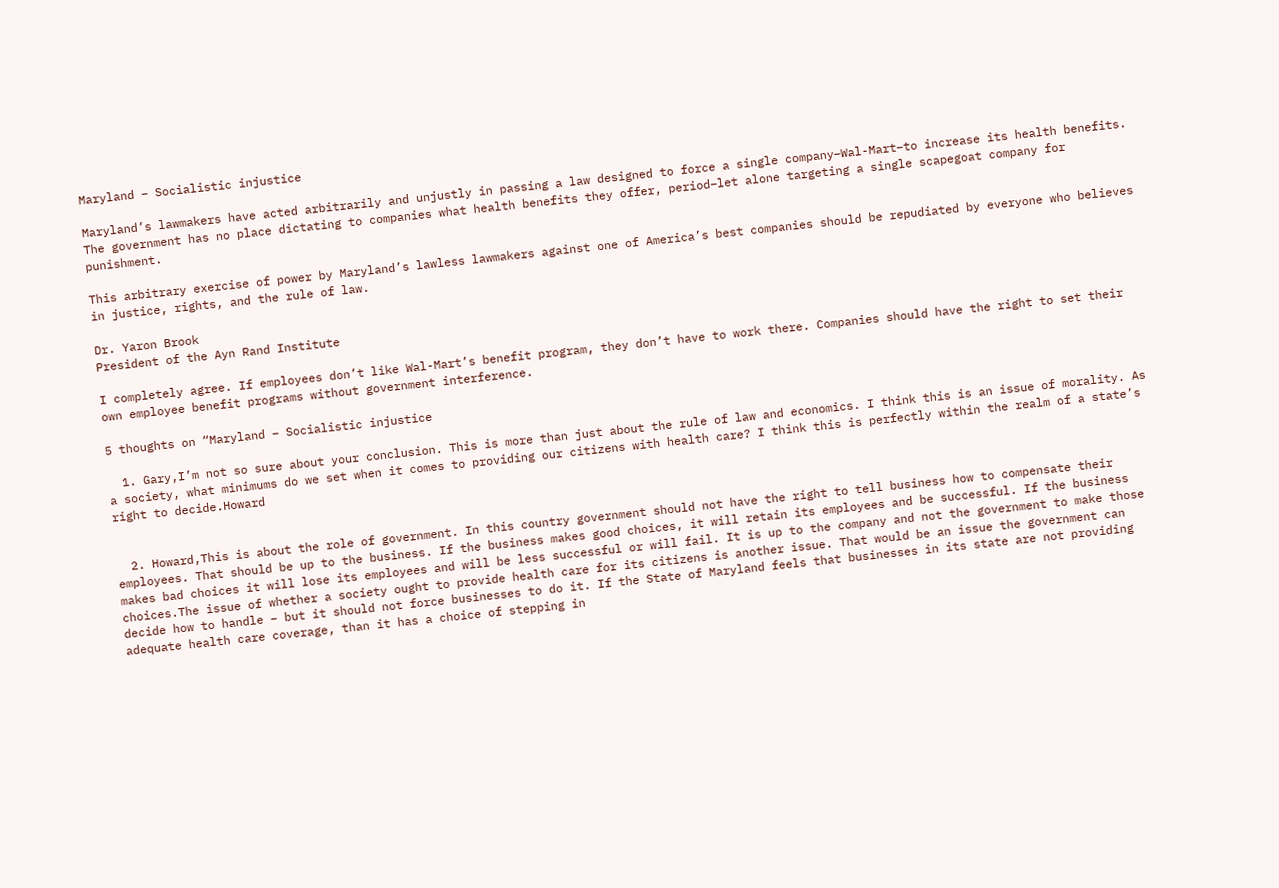Maryland – Socialistic injustice

Maryland’s lawmakers have acted arbitrarily and unjustly in passing a law designed to force a single company–Wal-Mart–to increase its health benefits. The government has no place dictating to companies what health benefits they offer, period–let alone targeting a single scapegoat company for punishment.

This arbitrary exercise of power by Maryland’s lawless lawmakers against one of America’s best companies should be repudiated by everyone who believes in justice, rights, and the rule of law.

Dr. Yaron Brook
President of the Ayn Rand Institute

I completely agree. If employees don’t like Wal-Mart’s benefit program, they don’t have to work there. Companies should have the right to set their own employee benefit programs without government interference.

5 thoughts on “Maryland – Socialistic injustice

  1. Gary,I’m not so sure about your conclusion. This is more than just about the rule of law and economics. I think this is an issue of morality. As a society, what minimums do we set when it comes to providing our citizens with health care? I think this is perfectly within the realm of a state’s right to decide.Howard


  2. Howard,This is about the role of government. In this country government should not have the right to tell business how to compensate their employees. That should be up to the business. If the business makes good choices, it will retain its employees and be successful. If the business makes bad choices it will lose its employees and will be less successful or will fail. It is up to the company and not the government to make those choices.The issue of whether a society ought to provide health care for its citizens is another issue. That would be an issue the government can decide how to handle – but it should not force businesses to do it. If the State of Maryland feels that businesses in its state are not providing adequate health care coverage, than it has a choice of stepping in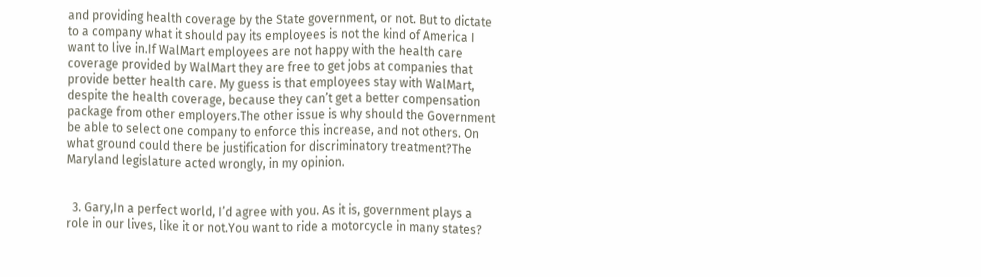and providing health coverage by the State government, or not. But to dictate to a company what it should pay its employees is not the kind of America I want to live in.If WalMart employees are not happy with the health care coverage provided by WalMart they are free to get jobs at companies that provide better health care. My guess is that employees stay with WalMart, despite the health coverage, because they can’t get a better compensation package from other employers.The other issue is why should the Government be able to select one company to enforce this increase, and not others. On what ground could there be justification for discriminatory treatment?The Maryland legislature acted wrongly, in my opinion.


  3. Gary,In a perfect world, I’d agree with you. As it is, government plays a role in our lives, like it or not.You want to ride a motorcycle in many states?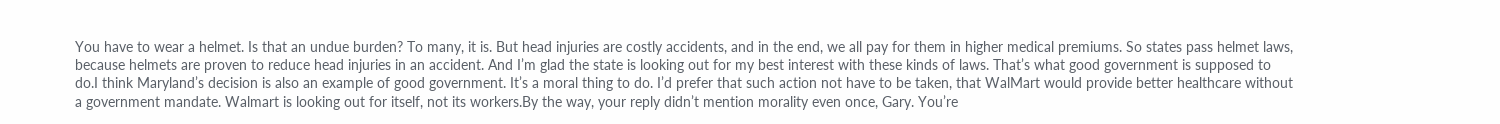You have to wear a helmet. Is that an undue burden? To many, it is. But head injuries are costly accidents, and in the end, we all pay for them in higher medical premiums. So states pass helmet laws, because helmets are proven to reduce head injuries in an accident. And I’m glad the state is looking out for my best interest with these kinds of laws. That’s what good government is supposed to do.I think Maryland’s decision is also an example of good government. It’s a moral thing to do. I’d prefer that such action not have to be taken, that WalMart would provide better healthcare without a government mandate. Walmart is looking out for itself, not its workers.By the way, your reply didn’t mention morality even once, Gary. You’re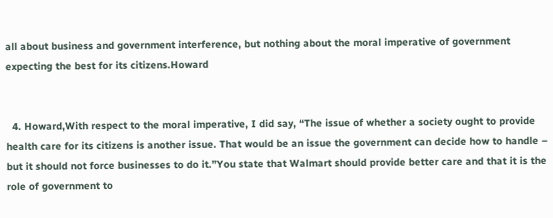all about business and government interference, but nothing about the moral imperative of government expecting the best for its citizens.Howard


  4. Howard,With respect to the moral imperative, I did say, “The issue of whether a society ought to provide health care for its citizens is another issue. That would be an issue the government can decide how to handle – but it should not force businesses to do it.”You state that Walmart should provide better care and that it is the role of government to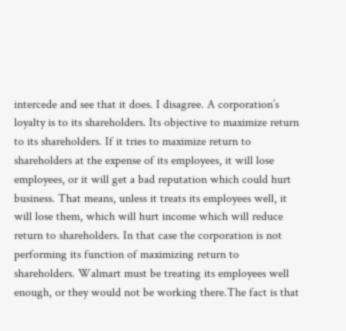intercede and see that it does. I disagree. A corporation’s loyalty is to its shareholders. Its objective to maximize return to its shareholders. If it tries to maximize return to shareholders at the expense of its employees, it will lose employees, or it will get a bad reputation which could hurt business. That means, unless it treats its employees well, it will lose them, which will hurt income which will reduce return to shareholders. In that case the corporation is not performing its function of maximizing return to shareholders. Walmart must be treating its employees well enough, or they would not be working there.The fact is that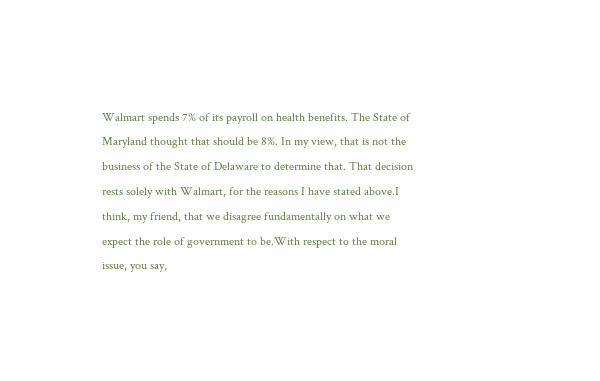Walmart spends 7% of its payroll on health benefits. The State of Maryland thought that should be 8%. In my view, that is not the business of the State of Delaware to determine that. That decision rests solely with Walmart, for the reasons I have stated above.I think, my friend, that we disagree fundamentally on what we expect the role of government to be.With respect to the moral issue, you say,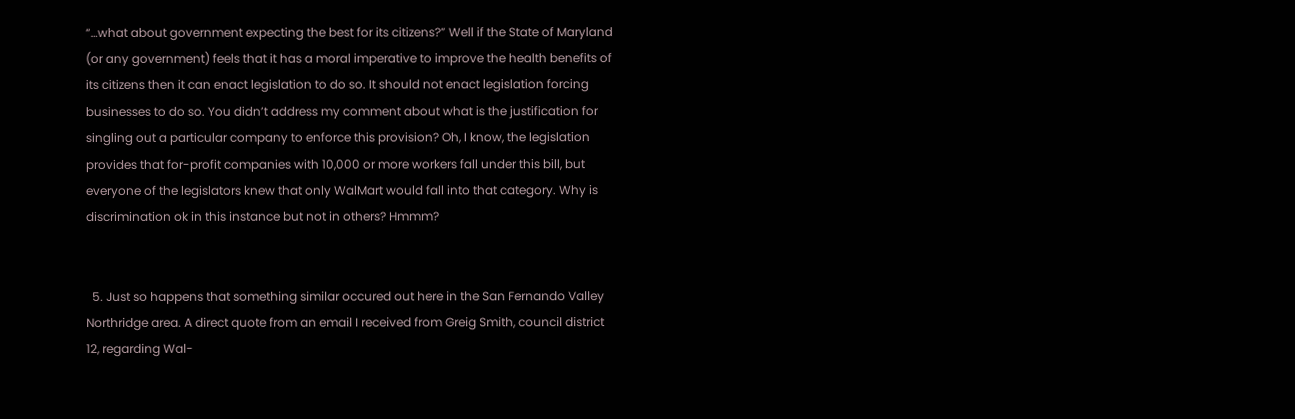“…what about government expecting the best for its citizens?” Well if the State of Maryland (or any government) feels that it has a moral imperative to improve the health benefits of its citizens then it can enact legislation to do so. It should not enact legislation forcing businesses to do so. You didn’t address my comment about what is the justification for singling out a particular company to enforce this provision? Oh, I know, the legislation provides that for-profit companies with 10,000 or more workers fall under this bill, but everyone of the legislators knew that only WalMart would fall into that category. Why is discrimination ok in this instance but not in others? Hmmm?


  5. Just so happens that something similar occured out here in the San Fernando Valley Northridge area. A direct quote from an email I received from Greig Smith, council district 12, regarding Wal-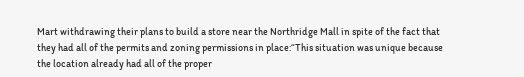Mart withdrawing their plans to build a store near the Northridge Mall in spite of the fact that they had all of the permits and zoning permissions in place:“This situation was unique because the location already had all of the proper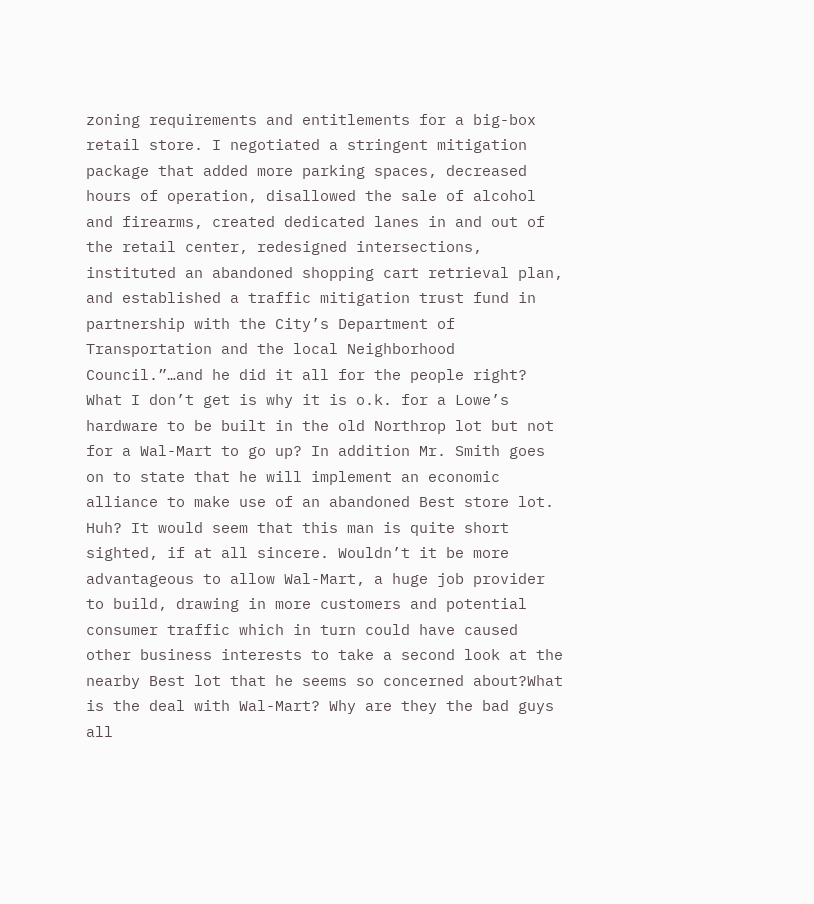zoning requirements and entitlements for a big-box retail store. I negotiated a stringent mitigation package that added more parking spaces, decreased hours of operation, disallowed the sale of alcohol and firearms, created dedicated lanes in and out of the retail center, redesigned intersections, instituted an abandoned shopping cart retrieval plan, and established a traffic mitigation trust fund in partnership with the City’s Department of Transportation and the local Neighborhood Council.”…and he did it all for the people right? What I don’t get is why it is o.k. for a Lowe’s hardware to be built in the old Northrop lot but not for a Wal-Mart to go up? In addition Mr. Smith goes on to state that he will implement an economic alliance to make use of an abandoned Best store lot. Huh? It would seem that this man is quite short sighted, if at all sincere. Wouldn’t it be more advantageous to allow Wal-Mart, a huge job provider to build, drawing in more customers and potential consumer traffic which in turn could have caused other business interests to take a second look at the nearby Best lot that he seems so concerned about?What is the deal with Wal-Mart? Why are they the bad guys all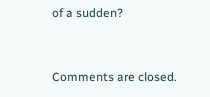of a sudden?


Comments are closed.